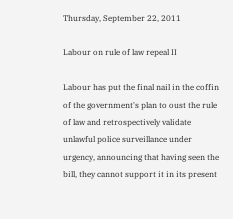Thursday, September 22, 2011

Labour on rule of law repeal II

Labour has put the final nail in the coffin of the government's plan to oust the rule of law and retrospectively validate unlawful police surveillance under urgency, announcing that having seen the bill, they cannot support it in its present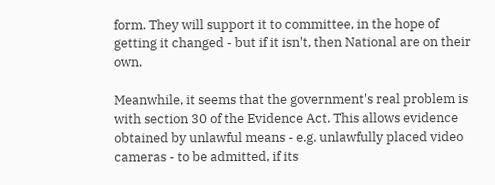form. They will support it to committee, in the hope of getting it changed - but if it isn't, then National are on their own.

Meanwhile, it seems that the government's real problem is with section 30 of the Evidence Act. This allows evidence obtained by unlawful means - e.g. unlawfully placed video cameras - to be admitted, if its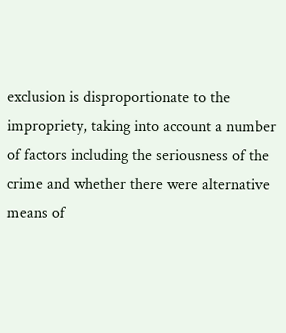exclusion is disproportionate to the impropriety, taking into account a number of factors including the seriousness of the crime and whether there were alternative means of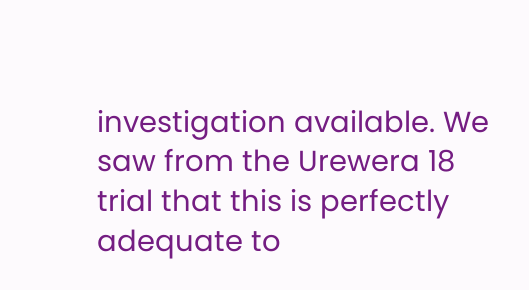investigation available. We saw from the Urewera 18 trial that this is perfectly adequate to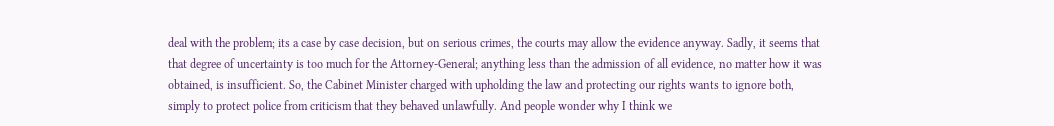deal with the problem; its a case by case decision, but on serious crimes, the courts may allow the evidence anyway. Sadly, it seems that that degree of uncertainty is too much for the Attorney-General; anything less than the admission of all evidence, no matter how it was obtained, is insufficient. So, the Cabinet Minister charged with upholding the law and protecting our rights wants to ignore both, simply to protect police from criticism that they behaved unlawfully. And people wonder why I think we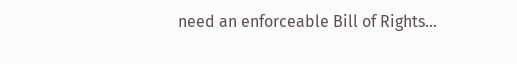need an enforceable Bill of Rights...